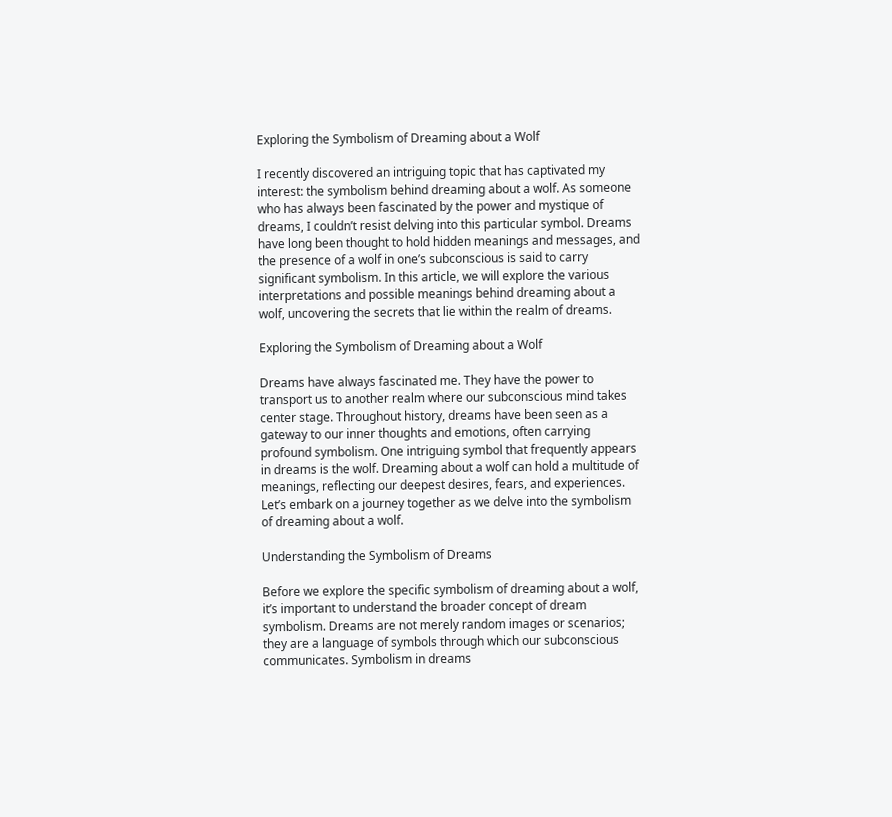Exploring the Symbolism of Dreaming about a Wolf

I recently discovered an intriguing topic that has captivated my interest: the symbolism behind dreaming about a wolf. As someone who has always been fascinated by the power and mystique of dreams, I couldn’t resist delving into this particular symbol. Dreams have long been thought to hold hidden meanings and messages, and the presence of a wolf in one’s subconscious is said to carry significant symbolism. In this article, we will explore the various interpretations and possible meanings behind dreaming about a wolf, uncovering the secrets that lie within the realm of dreams.

Exploring the Symbolism of Dreaming about a Wolf

Dreams have always fascinated me. They have the power to transport us to another realm where our subconscious mind takes center stage. Throughout history, dreams have been seen as a gateway to our inner thoughts and emotions, often carrying profound symbolism. One intriguing symbol that frequently appears in dreams is the wolf. Dreaming about a wolf can hold a multitude of meanings, reflecting our deepest desires, fears, and experiences. Let’s embark on a journey together as we delve into the symbolism of dreaming about a wolf.

Understanding the Symbolism of Dreams

Before we explore the specific symbolism of dreaming about a wolf, it’s important to understand the broader concept of dream symbolism. Dreams are not merely random images or scenarios; they are a language of symbols through which our subconscious communicates. Symbolism in dreams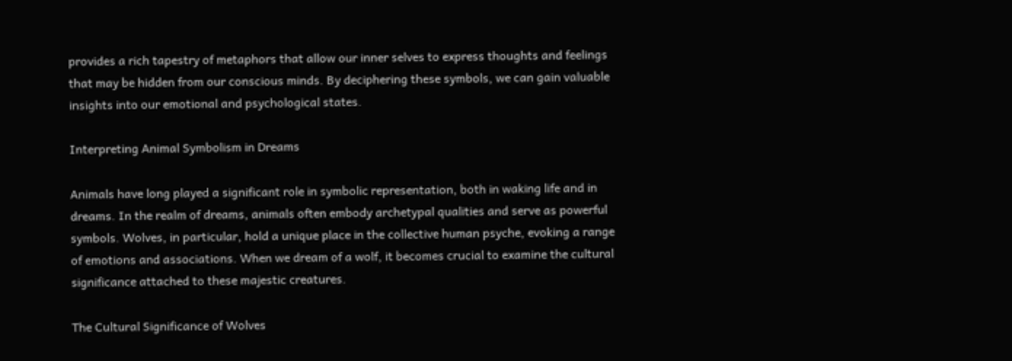provides a rich tapestry of metaphors that allow our inner selves to express thoughts and feelings that may be hidden from our conscious minds. By deciphering these symbols, we can gain valuable insights into our emotional and psychological states.

Interpreting Animal Symbolism in Dreams

Animals have long played a significant role in symbolic representation, both in waking life and in dreams. In the realm of dreams, animals often embody archetypal qualities and serve as powerful symbols. Wolves, in particular, hold a unique place in the collective human psyche, evoking a range of emotions and associations. When we dream of a wolf, it becomes crucial to examine the cultural significance attached to these majestic creatures.

The Cultural Significance of Wolves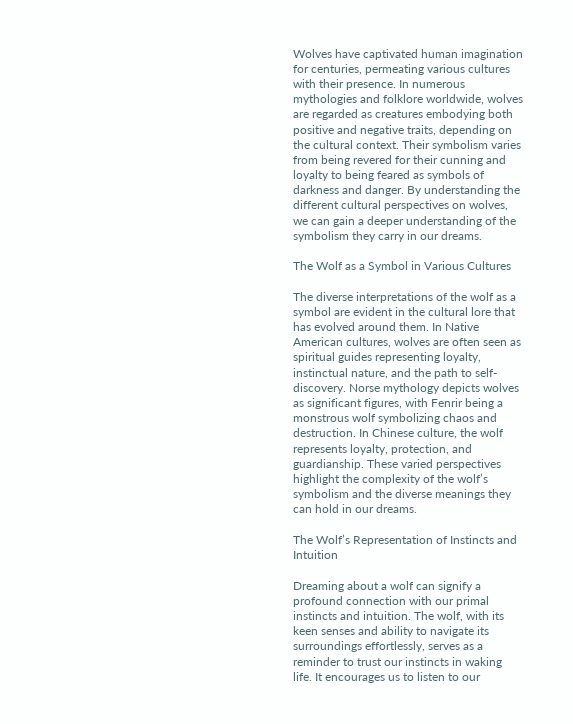Wolves have captivated human imagination for centuries, permeating various cultures with their presence. In numerous mythologies and folklore worldwide, wolves are regarded as creatures embodying both positive and negative traits, depending on the cultural context. Their symbolism varies from being revered for their cunning and loyalty to being feared as symbols of darkness and danger. By understanding the different cultural perspectives on wolves, we can gain a deeper understanding of the symbolism they carry in our dreams.

The Wolf as a Symbol in Various Cultures

The diverse interpretations of the wolf as a symbol are evident in the cultural lore that has evolved around them. In Native American cultures, wolves are often seen as spiritual guides representing loyalty, instinctual nature, and the path to self-discovery. Norse mythology depicts wolves as significant figures, with Fenrir being a monstrous wolf symbolizing chaos and destruction. In Chinese culture, the wolf represents loyalty, protection, and guardianship. These varied perspectives highlight the complexity of the wolf’s symbolism and the diverse meanings they can hold in our dreams.

The Wolf’s Representation of Instincts and Intuition

Dreaming about a wolf can signify a profound connection with our primal instincts and intuition. The wolf, with its keen senses and ability to navigate its surroundings effortlessly, serves as a reminder to trust our instincts in waking life. It encourages us to listen to our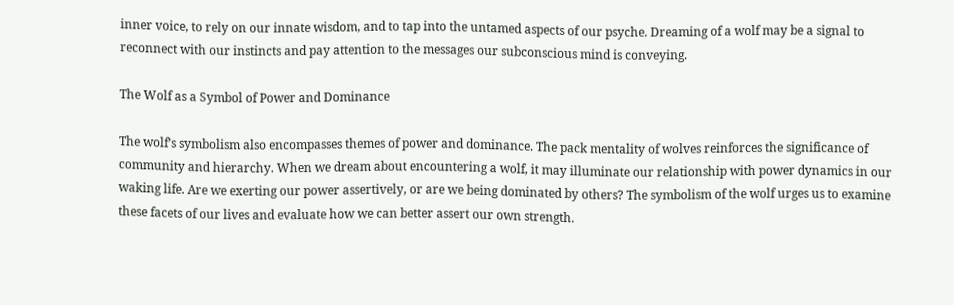inner voice, to rely on our innate wisdom, and to tap into the untamed aspects of our psyche. Dreaming of a wolf may be a signal to reconnect with our instincts and pay attention to the messages our subconscious mind is conveying.

The Wolf as a Symbol of Power and Dominance

The wolf’s symbolism also encompasses themes of power and dominance. The pack mentality of wolves reinforces the significance of community and hierarchy. When we dream about encountering a wolf, it may illuminate our relationship with power dynamics in our waking life. Are we exerting our power assertively, or are we being dominated by others? The symbolism of the wolf urges us to examine these facets of our lives and evaluate how we can better assert our own strength.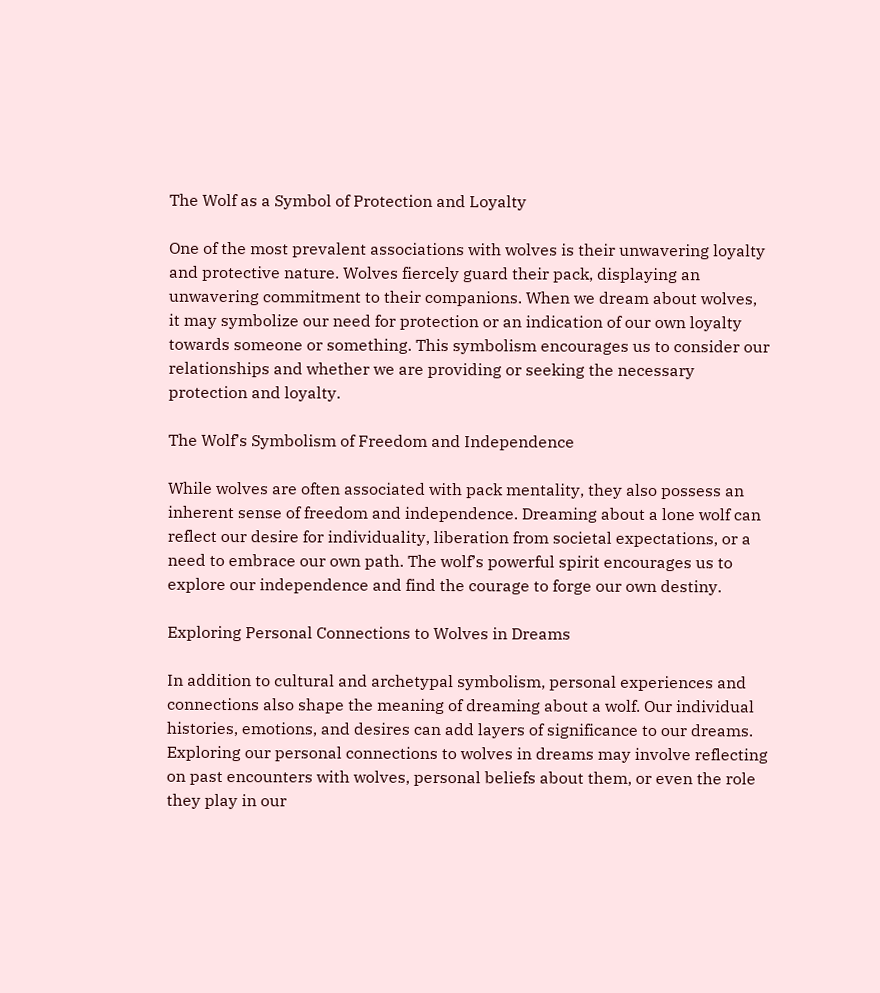The Wolf as a Symbol of Protection and Loyalty

One of the most prevalent associations with wolves is their unwavering loyalty and protective nature. Wolves fiercely guard their pack, displaying an unwavering commitment to their companions. When we dream about wolves, it may symbolize our need for protection or an indication of our own loyalty towards someone or something. This symbolism encourages us to consider our relationships and whether we are providing or seeking the necessary protection and loyalty.

The Wolf’s Symbolism of Freedom and Independence

While wolves are often associated with pack mentality, they also possess an inherent sense of freedom and independence. Dreaming about a lone wolf can reflect our desire for individuality, liberation from societal expectations, or a need to embrace our own path. The wolf’s powerful spirit encourages us to explore our independence and find the courage to forge our own destiny.

Exploring Personal Connections to Wolves in Dreams

In addition to cultural and archetypal symbolism, personal experiences and connections also shape the meaning of dreaming about a wolf. Our individual histories, emotions, and desires can add layers of significance to our dreams. Exploring our personal connections to wolves in dreams may involve reflecting on past encounters with wolves, personal beliefs about them, or even the role they play in our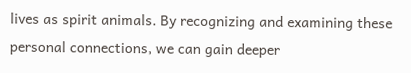lives as spirit animals. By recognizing and examining these personal connections, we can gain deeper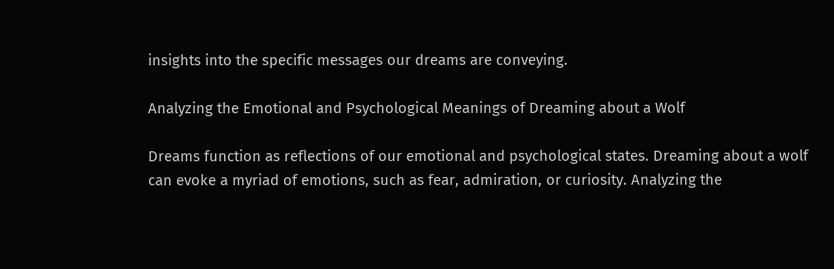insights into the specific messages our dreams are conveying.

Analyzing the Emotional and Psychological Meanings of Dreaming about a Wolf

Dreams function as reflections of our emotional and psychological states. Dreaming about a wolf can evoke a myriad of emotions, such as fear, admiration, or curiosity. Analyzing the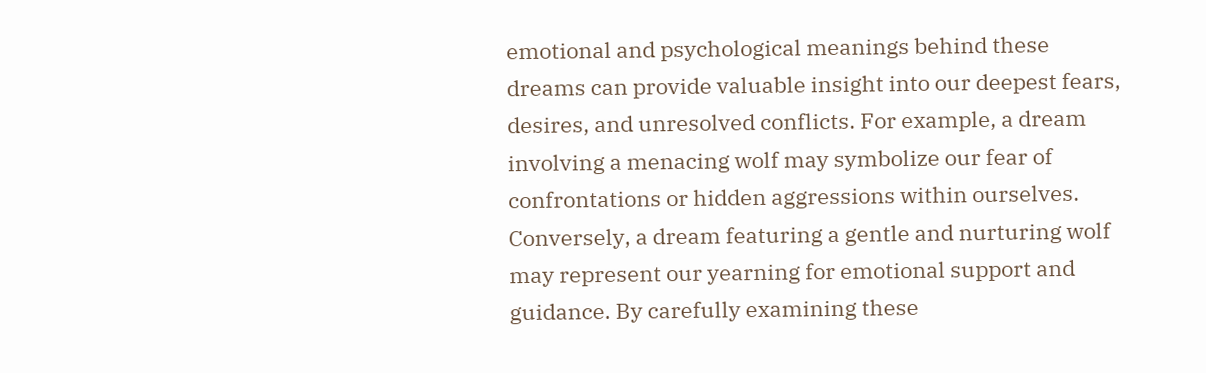emotional and psychological meanings behind these dreams can provide valuable insight into our deepest fears, desires, and unresolved conflicts. For example, a dream involving a menacing wolf may symbolize our fear of confrontations or hidden aggressions within ourselves. Conversely, a dream featuring a gentle and nurturing wolf may represent our yearning for emotional support and guidance. By carefully examining these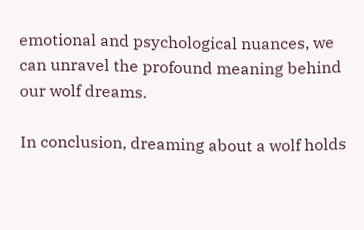emotional and psychological nuances, we can unravel the profound meaning behind our wolf dreams.

In conclusion, dreaming about a wolf holds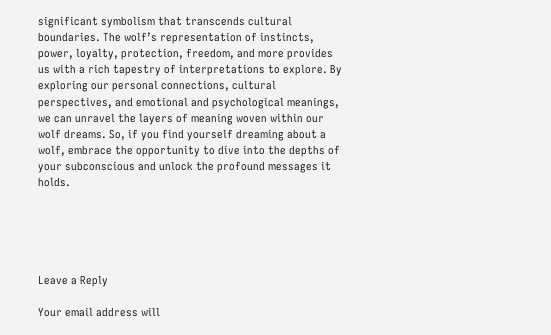significant symbolism that transcends cultural boundaries. The wolf’s representation of instincts, power, loyalty, protection, freedom, and more provides us with a rich tapestry of interpretations to explore. By exploring our personal connections, cultural perspectives, and emotional and psychological meanings, we can unravel the layers of meaning woven within our wolf dreams. So, if you find yourself dreaming about a wolf, embrace the opportunity to dive into the depths of your subconscious and unlock the profound messages it holds.





Leave a Reply

Your email address will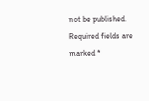not be published. Required fields are marked *